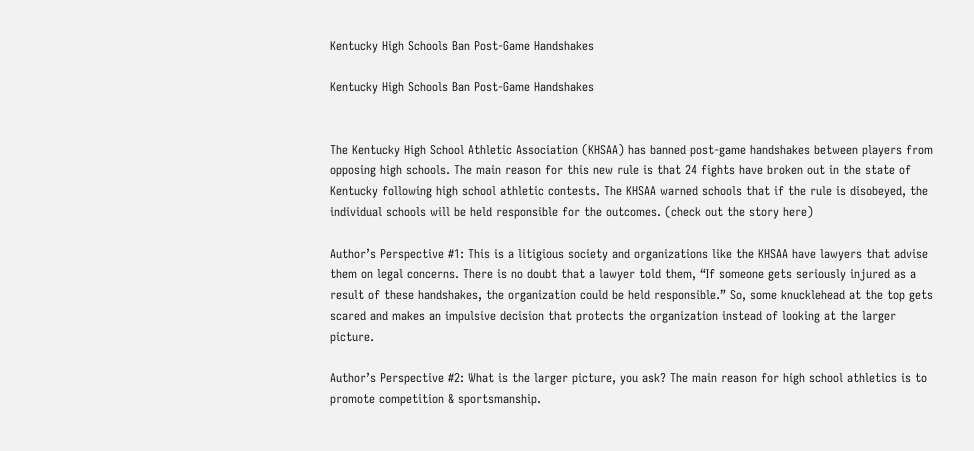Kentucky High Schools Ban Post-Game Handshakes

Kentucky High Schools Ban Post-Game Handshakes


The Kentucky High School Athletic Association (KHSAA) has banned post-game handshakes between players from opposing high schools. The main reason for this new rule is that 24 fights have broken out in the state of Kentucky following high school athletic contests. The KHSAA warned schools that if the rule is disobeyed, the individual schools will be held responsible for the outcomes. (check out the story here)

Author’s Perspective #1: This is a litigious society and organizations like the KHSAA have lawyers that advise them on legal concerns. There is no doubt that a lawyer told them, “If someone gets seriously injured as a result of these handshakes, the organization could be held responsible.” So, some knucklehead at the top gets scared and makes an impulsive decision that protects the organization instead of looking at the larger picture.

Author’s Perspective #2: What is the larger picture, you ask? The main reason for high school athletics is to promote competition & sportsmanship.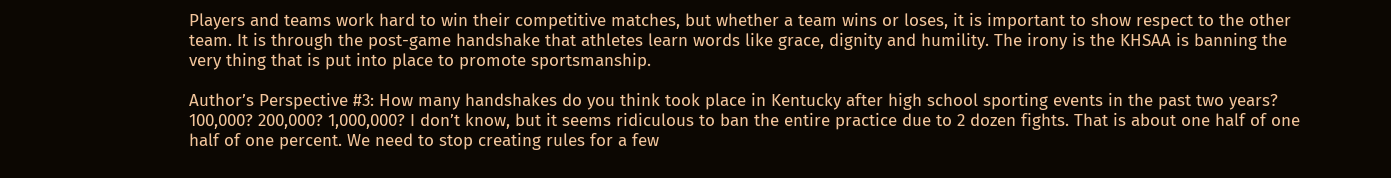Players and teams work hard to win their competitive matches, but whether a team wins or loses, it is important to show respect to the other team. It is through the post-game handshake that athletes learn words like grace, dignity and humility. The irony is the KHSAA is banning the very thing that is put into place to promote sportsmanship.

Author’s Perspective #3: How many handshakes do you think took place in Kentucky after high school sporting events in the past two years? 100,000? 200,000? 1,000,000? I don’t know, but it seems ridiculous to ban the entire practice due to 2 dozen fights. That is about one half of one half of one percent. We need to stop creating rules for a few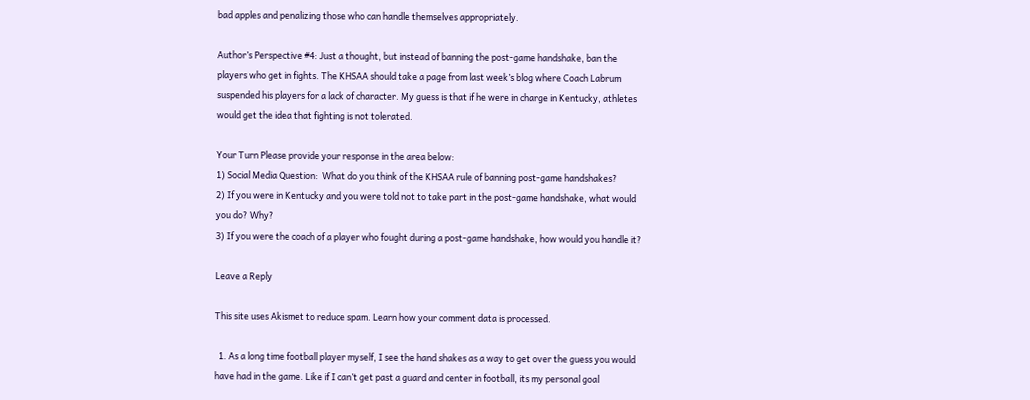bad apples and penalizing those who can handle themselves appropriately.

Author’s Perspective #4: Just a thought, but instead of banning the post-game handshake, ban the players who get in fights. The KHSAA should take a page from last week’s blog where Coach Labrum suspended his players for a lack of character. My guess is that if he were in charge in Kentucky, athletes would get the idea that fighting is not tolerated.

Your Turn Please provide your response in the area below:
1) Social Media Question:  What do you think of the KHSAA rule of banning post-game handshakes?
2) If you were in Kentucky and you were told not to take part in the post-game handshake, what would you do? Why?
3) If you were the coach of a player who fought during a post-game handshake, how would you handle it?

Leave a Reply

This site uses Akismet to reduce spam. Learn how your comment data is processed.

  1. As a long time football player myself, I see the hand shakes as a way to get over the guess you would have had in the game. Like if I can’t get past a guard and center in football, its my personal goal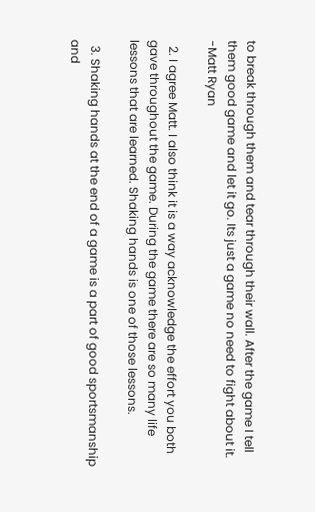to break through them and tear through their wall. After the game I tell them good game and let it go. Its just a game no need to fight about it. -Matt Ryan

  2. I agree Matt. I also think it is a way acknowledge the effort you both gave throughout the game. During the game there are so many life lessons that are learned. Shaking hands is one of those lessons.

  3. Shaking hands at the end of a game is a part of good sportsmanship and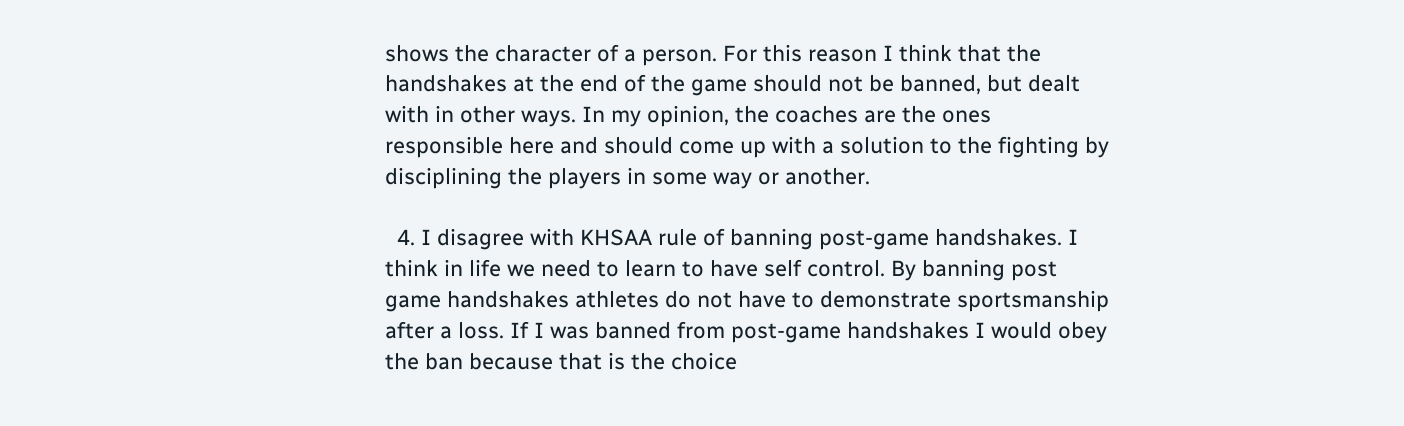shows the character of a person. For this reason I think that the handshakes at the end of the game should not be banned, but dealt with in other ways. In my opinion, the coaches are the ones responsible here and should come up with a solution to the fighting by disciplining the players in some way or another.

  4. I disagree with KHSAA rule of banning post-game handshakes. I think in life we need to learn to have self control. By banning post game handshakes athletes do not have to demonstrate sportsmanship after a loss. If I was banned from post-game handshakes I would obey the ban because that is the choice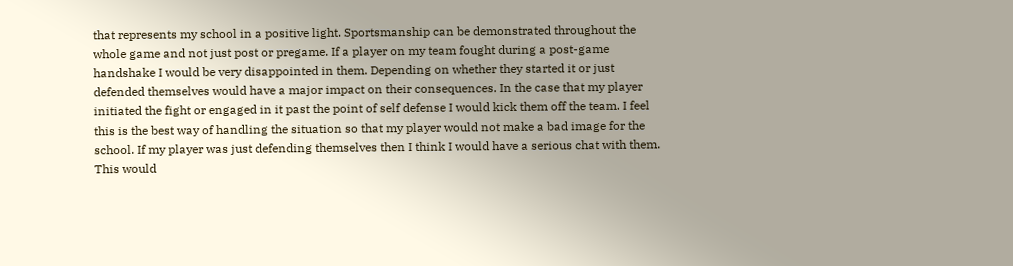that represents my school in a positive light. Sportsmanship can be demonstrated throughout the whole game and not just post or pregame. If a player on my team fought during a post-game handshake I would be very disappointed in them. Depending on whether they started it or just defended themselves would have a major impact on their consequences. In the case that my player initiated the fight or engaged in it past the point of self defense I would kick them off the team. I feel this is the best way of handling the situation so that my player would not make a bad image for the school. If my player was just defending themselves then I think I would have a serious chat with them. This would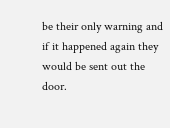be their only warning and if it happened again they would be sent out the door.